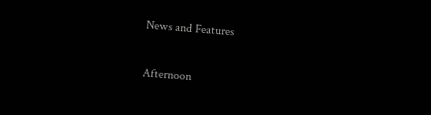News and Features

Afternoon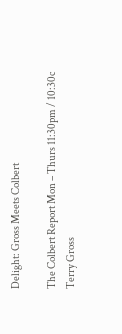Delight: Gross Meets Colbert

The Colbert Report Mon – Thurs 11:30pm / 10:30c
Terry Gross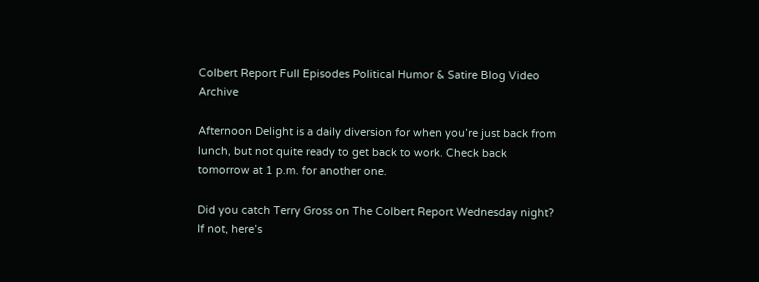Colbert Report Full Episodes Political Humor & Satire Blog Video Archive

Afternoon Delight is a daily diversion for when you’re just back from lunch, but not quite ready to get back to work. Check back tomorrow at 1 p.m. for another one.

Did you catch Terry Gross on The Colbert Report Wednesday night? If not, here’s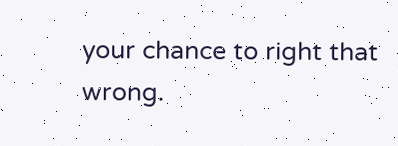your chance to right that wrong.